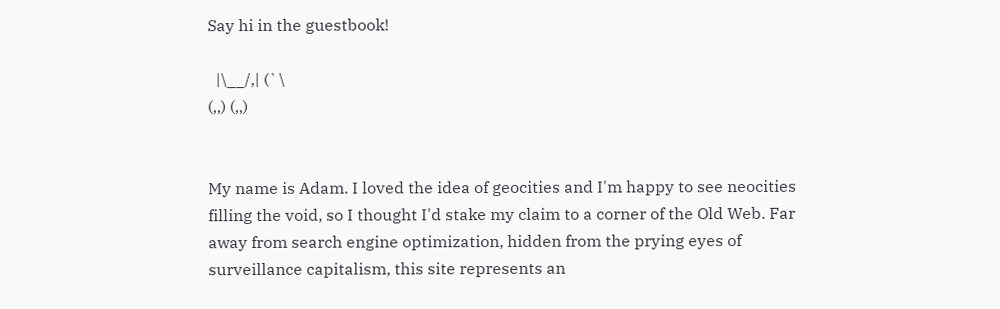Say hi in the guestbook!

  |\__/,| (`\
(,,) (,,)


My name is Adam. I loved the idea of geocities and I'm happy to see neocities filling the void, so I thought I'd stake my claim to a corner of the Old Web. Far away from search engine optimization, hidden from the prying eyes of surveillance capitalism, this site represents an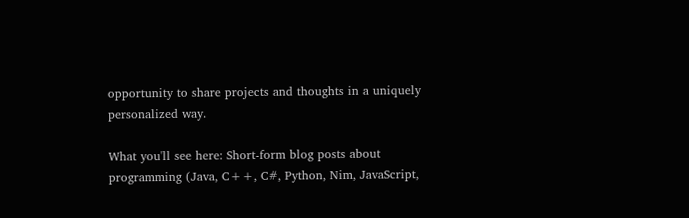opportunity to share projects and thoughts in a uniquely personalized way.

What you'll see here: Short-form blog posts about programming (Java, C++, C#, Python, Nim, JavaScript,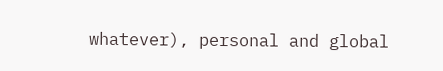whatever), personal and global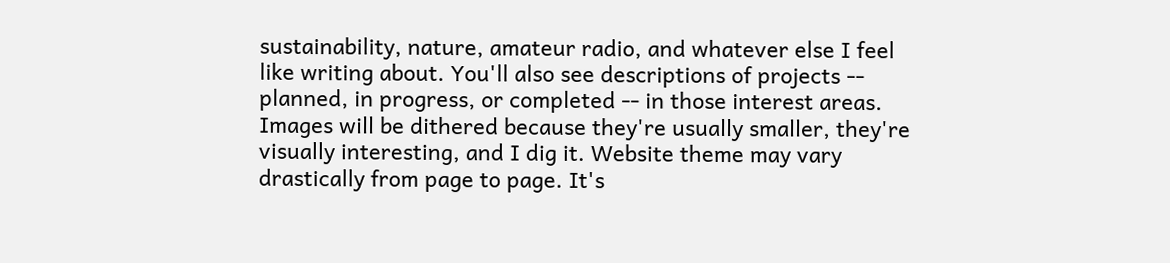sustainability, nature, amateur radio, and whatever else I feel like writing about. You'll also see descriptions of projects -- planned, in progress, or completed -- in those interest areas. Images will be dithered because they're usually smaller, they're visually interesting, and I dig it. Website theme may vary drastically from page to page. It's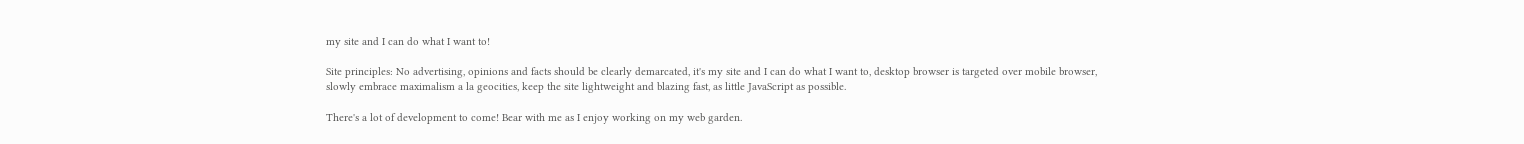my site and I can do what I want to!

Site principles: No advertising, opinions and facts should be clearly demarcated, it's my site and I can do what I want to, desktop browser is targeted over mobile browser, slowly embrace maximalism a la geocities, keep the site lightweight and blazing fast, as little JavaScript as possible.

There's a lot of development to come! Bear with me as I enjoy working on my web garden.